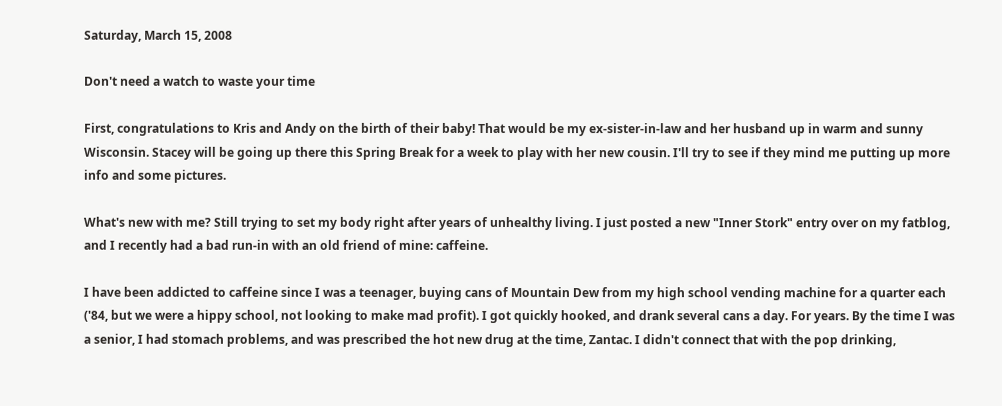Saturday, March 15, 2008

Don't need a watch to waste your time

First, congratulations to Kris and Andy on the birth of their baby! That would be my ex-sister-in-law and her husband up in warm and sunny Wisconsin. Stacey will be going up there this Spring Break for a week to play with her new cousin. I'll try to see if they mind me putting up more info and some pictures.

What's new with me? Still trying to set my body right after years of unhealthy living. I just posted a new "Inner Stork" entry over on my fatblog, and I recently had a bad run-in with an old friend of mine: caffeine.

I have been addicted to caffeine since I was a teenager, buying cans of Mountain Dew from my high school vending machine for a quarter each ('84, but we were a hippy school, not looking to make mad profit). I got quickly hooked, and drank several cans a day. For years. By the time I was a senior, I had stomach problems, and was prescribed the hot new drug at the time, Zantac. I didn't connect that with the pop drinking,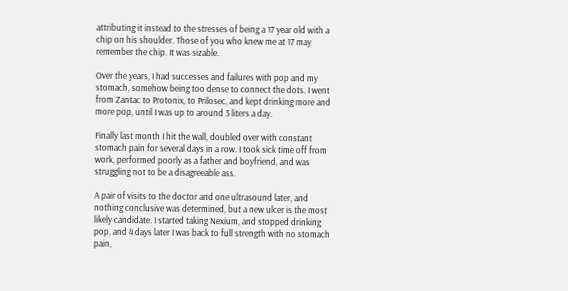attributing it instead to the stresses of being a 17 year old with a chip on his shoulder. Those of you who knew me at 17 may remember the chip. It was sizable.

Over the years, I had successes and failures with pop and my stomach, somehow being too dense to connect the dots. I went from Zantac to Protonix, to Prilosec, and kept drinking more and more pop, until I was up to around 3 liters a day.

Finally last month I hit the wall, doubled over with constant stomach pain for several days in a row. I took sick time off from work, performed poorly as a father and boyfriend, and was struggling not to be a disagreeable ass.

A pair of visits to the doctor and one ultrasound later, and nothing conclusive was determined, but a new ulcer is the most likely candidate. I started taking Nexium, and stopped drinking pop, and 4 days later I was back to full strength with no stomach pain,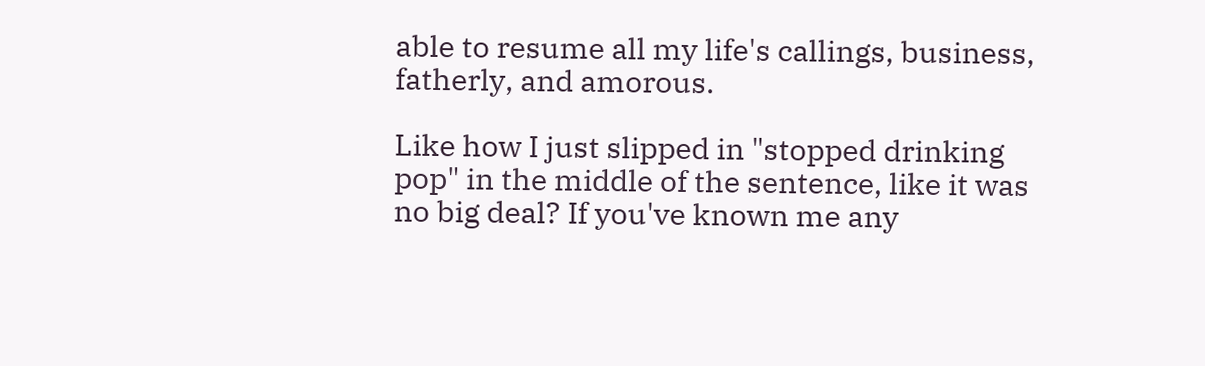able to resume all my life's callings, business, fatherly, and amorous.

Like how I just slipped in "stopped drinking pop" in the middle of the sentence, like it was no big deal? If you've known me any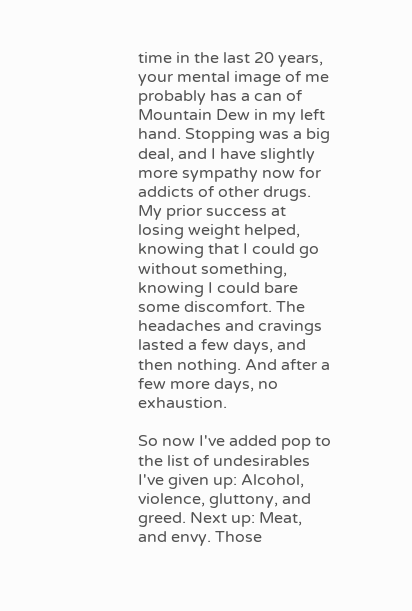time in the last 20 years, your mental image of me probably has a can of Mountain Dew in my left hand. Stopping was a big deal, and I have slightly more sympathy now for addicts of other drugs. My prior success at losing weight helped, knowing that I could go without something, knowing I could bare some discomfort. The headaches and cravings lasted a few days, and then nothing. And after a few more days, no exhaustion.

So now I've added pop to the list of undesirables I've given up: Alcohol, violence, gluttony, and greed. Next up: Meat, and envy. Those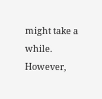might take a while. However,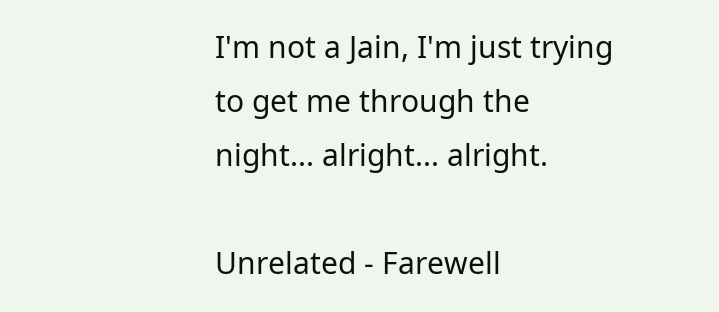I'm not a Jain, I'm just trying to get me through the night... alright... alright.

Unrelated - Farewell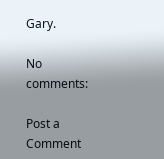Gary.

No comments:

Post a Comment